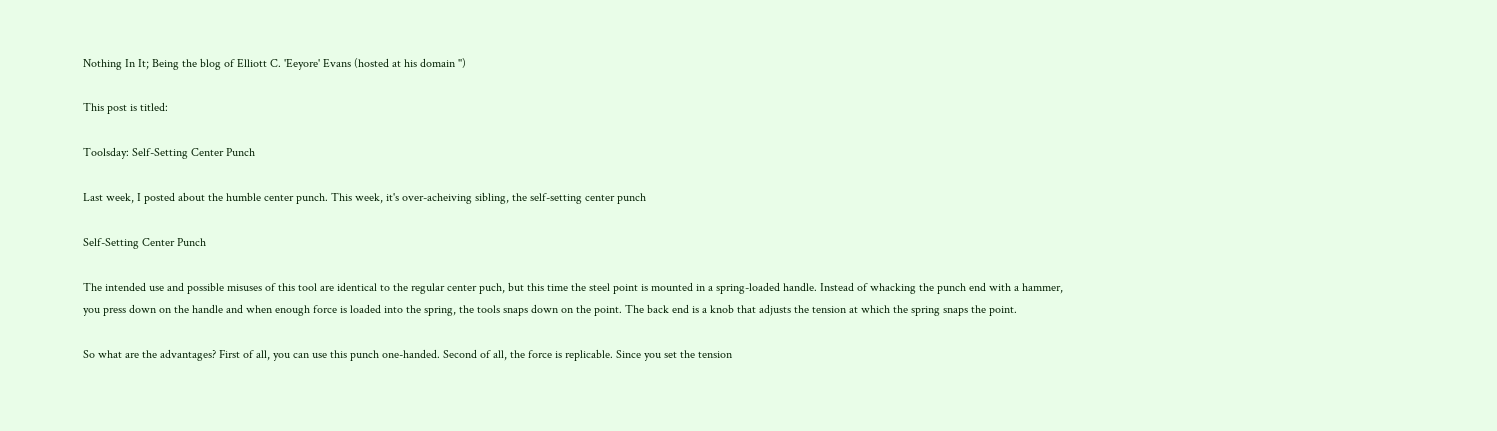Nothing In It; Being the blog of Elliott C. 'Eeyore' Evans (hosted at his domain '')

This post is titled:

Toolsday: Self-Setting Center Punch

Last week, I posted about the humble center punch. This week, it's over-acheiving sibling, the self-setting center punch

Self-Setting Center Punch

The intended use and possible misuses of this tool are identical to the regular center puch, but this time the steel point is mounted in a spring-loaded handle. Instead of whacking the punch end with a hammer, you press down on the handle and when enough force is loaded into the spring, the tools snaps down on the point. The back end is a knob that adjusts the tension at which the spring snaps the point.

So what are the advantages? First of all, you can use this punch one-handed. Second of all, the force is replicable. Since you set the tension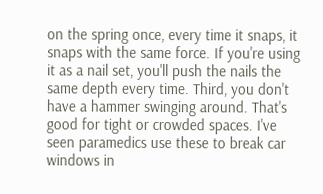on the spring once, every time it snaps, it snaps with the same force. If you're using it as a nail set, you'll push the nails the same depth every time. Third, you don't have a hammer swinging around. That's good for tight or crowded spaces. I've seen paramedics use these to break car windows in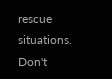rescue situations. Don't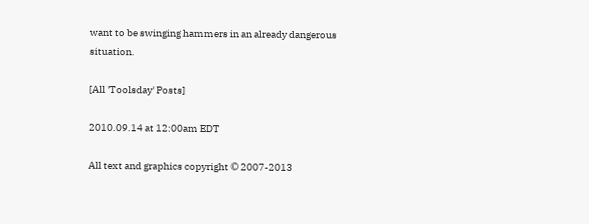want to be swinging hammers in an already dangerous situation.

[All 'Toolsday' Posts]

2010.09.14 at 12:00am EDT

All text and graphics copyright © 2007-2013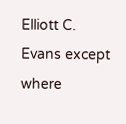Elliott C. Evans except where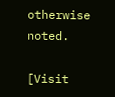otherwise noted.

[Visit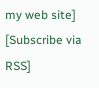my web site] [Subscribe via RSS]